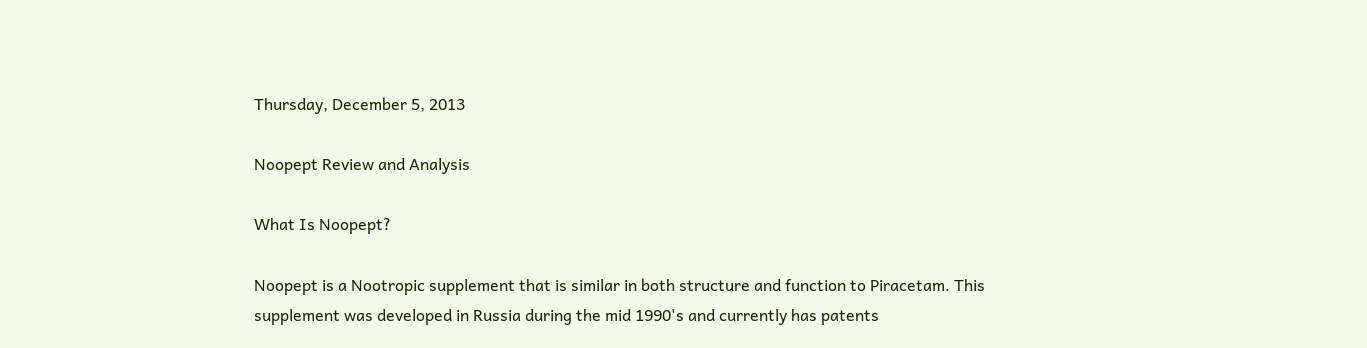Thursday, December 5, 2013

Noopept Review and Analysis

What Is Noopept?

Noopept is a Nootropic supplement that is similar in both structure and function to Piracetam. This supplement was developed in Russia during the mid 1990's and currently has patents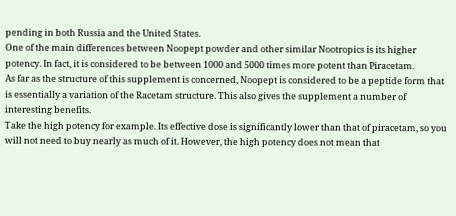pending in both Russia and the United States.
One of the main differences between Noopept powder and other similar Nootropics is its higher potency. In fact, it is considered to be between 1000 and 5000 times more potent than Piracetam.
As far as the structure of this supplement is concerned, Noopept is considered to be a peptide form that is essentially a variation of the Racetam structure. This also gives the supplement a number of interesting benefits.
Take the high potency for example. Its effective dose is significantly lower than that of piracetam, so you will not need to buy nearly as much of it. However, the high potency does not mean that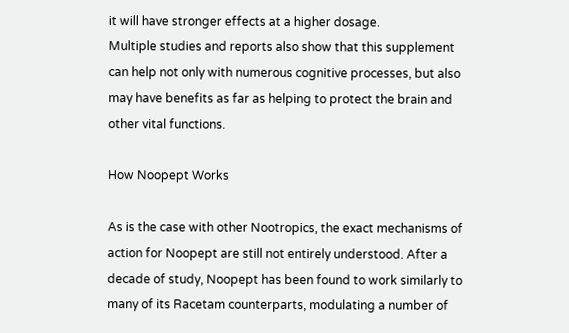it will have stronger effects at a higher dosage.
Multiple studies and reports also show that this supplement can help not only with numerous cognitive processes, but also may have benefits as far as helping to protect the brain and other vital functions.

How Noopept Works

As is the case with other Nootropics, the exact mechanisms of action for Noopept are still not entirely understood. After a decade of study, Noopept has been found to work similarly to many of its Racetam counterparts, modulating a number of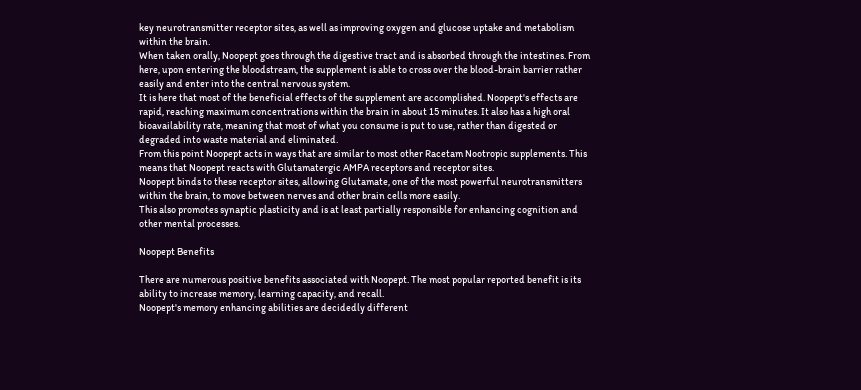key neurotransmitter receptor sites, as well as improving oxygen and glucose uptake and metabolism within the brain.
When taken orally, Noopept goes through the digestive tract and is absorbed through the intestines. From here, upon entering the bloodstream, the supplement is able to cross over the blood-brain barrier rather easily and enter into the central nervous system.
It is here that most of the beneficial effects of the supplement are accomplished. Noopept's effects are rapid, reaching maximum concentrations within the brain in about 15 minutes. It also has a high oral bioavailability rate, meaning that most of what you consume is put to use, rather than digested or degraded into waste material and eliminated.
From this point Noopept acts in ways that are similar to most other Racetam Nootropic supplements. This means that Noopept reacts with Glutamatergic AMPA receptors and receptor sites.
Noopept binds to these receptor sites, allowing Glutamate, one of the most powerful neurotransmitters within the brain, to move between nerves and other brain cells more easily.
This also promotes synaptic plasticity and is at least partially responsible for enhancing cognition and other mental processes.

Noopept Benefits

There are numerous positive benefits associated with Noopept. The most popular reported benefit is its ability to increase memory, learning capacity, and recall.
Noopept's memory enhancing abilities are decidedly different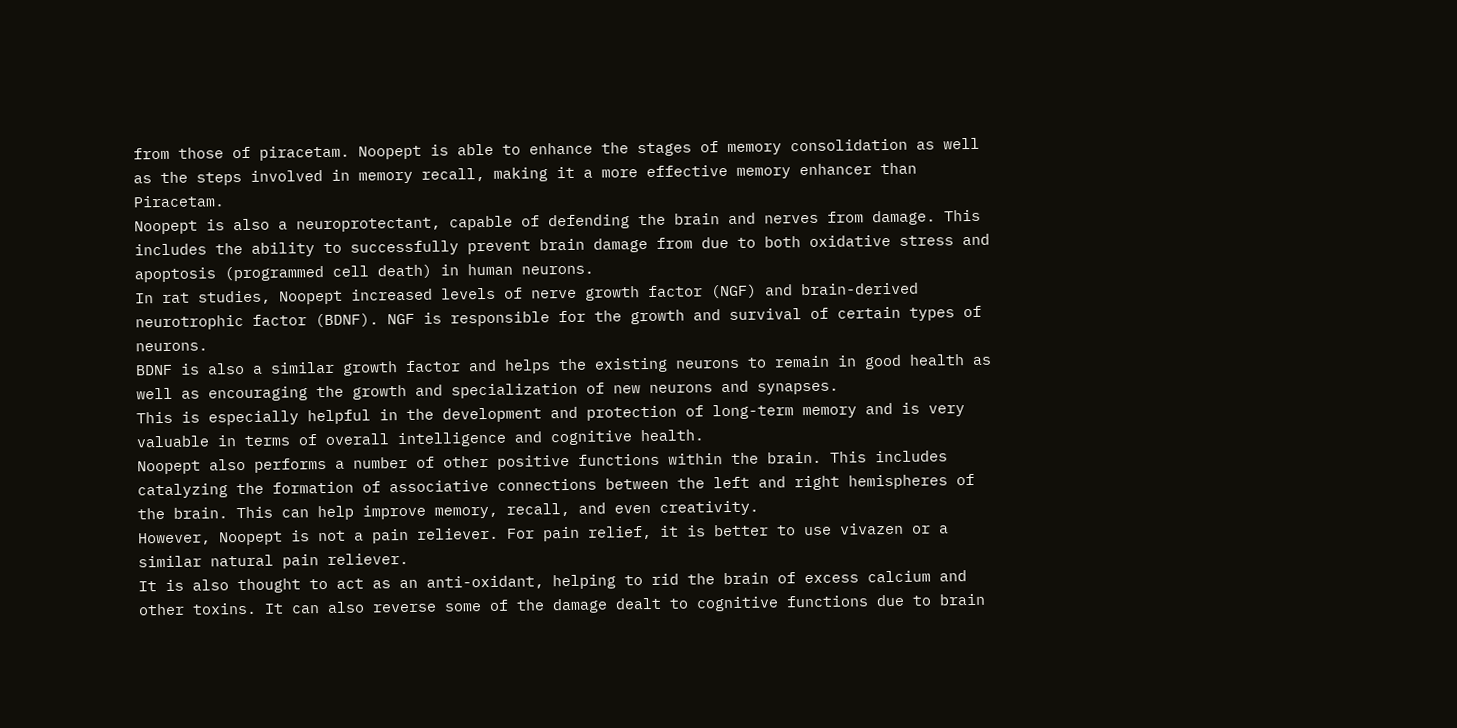from those of piracetam. Noopept is able to enhance the stages of memory consolidation as well as the steps involved in memory recall, making it a more effective memory enhancer than Piracetam.
Noopept is also a neuroprotectant, capable of defending the brain and nerves from damage. This includes the ability to successfully prevent brain damage from due to both oxidative stress and apoptosis (programmed cell death) in human neurons.
In rat studies, Noopept increased levels of nerve growth factor (NGF) and brain-derived neurotrophic factor (BDNF). NGF is responsible for the growth and survival of certain types of neurons.
BDNF is also a similar growth factor and helps the existing neurons to remain in good health as well as encouraging the growth and specialization of new neurons and synapses.
This is especially helpful in the development and protection of long-term memory and is very valuable in terms of overall intelligence and cognitive health.
Noopept also performs a number of other positive functions within the brain. This includes catalyzing the formation of associative connections between the left and right hemispheres of the brain. This can help improve memory, recall, and even creativity.
However, Noopept is not a pain reliever. For pain relief, it is better to use vivazen or a similar natural pain reliever.
It is also thought to act as an anti-oxidant, helping to rid the brain of excess calcium and other toxins. It can also reverse some of the damage dealt to cognitive functions due to brain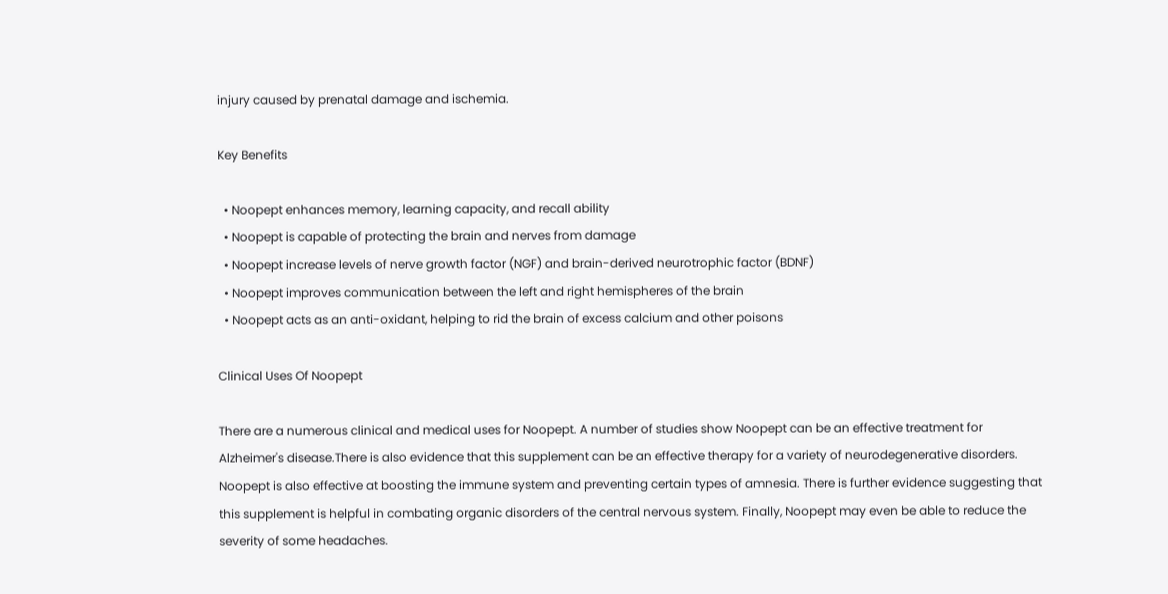injury caused by prenatal damage and ischemia.

Key Benefits

  • Noopept enhances memory, learning capacity, and recall ability
  • Noopept is capable of protecting the brain and nerves from damage
  • Noopept increase levels of nerve growth factor (NGF) and brain-derived neurotrophic factor (BDNF)
  • Noopept improves communication between the left and right hemispheres of the brain
  • Noopept acts as an anti-oxidant, helping to rid the brain of excess calcium and other poisons

Clinical Uses Of Noopept

There are a numerous clinical and medical uses for Noopept. A number of studies show Noopept can be an effective treatment for Alzheimer's disease.There is also evidence that this supplement can be an effective therapy for a variety of neurodegenerative disorders.
Noopept is also effective at boosting the immune system and preventing certain types of amnesia. There is further evidence suggesting that this supplement is helpful in combating organic disorders of the central nervous system. Finally, Noopept may even be able to reduce the severity of some headaches.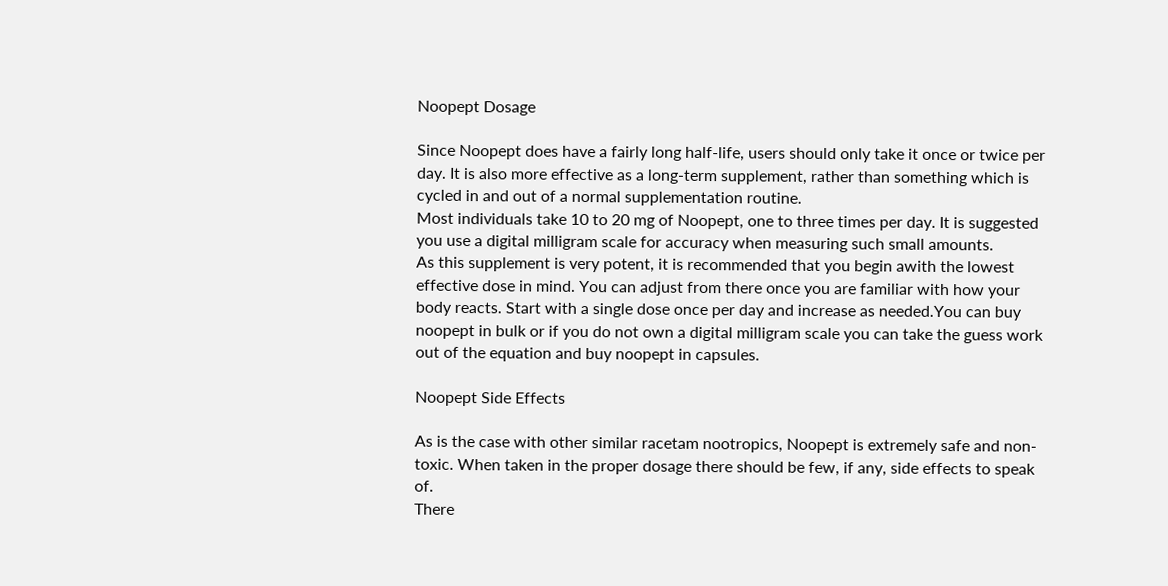Noopept Dosage

Since Noopept does have a fairly long half-life, users should only take it once or twice per day. It is also more effective as a long-term supplement, rather than something which is cycled in and out of a normal supplementation routine.
Most individuals take 10 to 20 mg of Noopept, one to three times per day. It is suggested you use a digital milligram scale for accuracy when measuring such small amounts.
As this supplement is very potent, it is recommended that you begin awith the lowest effective dose in mind. You can adjust from there once you are familiar with how your body reacts. Start with a single dose once per day and increase as needed.You can buy noopept in bulk or if you do not own a digital milligram scale you can take the guess work out of the equation and buy noopept in capsules.

Noopept Side Effects

As is the case with other similar racetam nootropics, Noopept is extremely safe and non-toxic. When taken in the proper dosage there should be few, if any, side effects to speak of.
There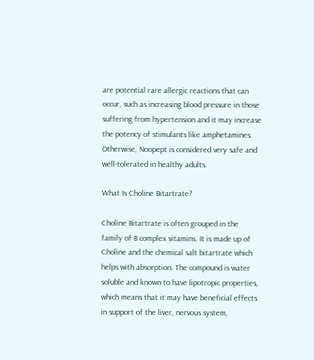are potential rare allergic reactions that can occur, such as increasing blood pressure in those suffering from hypertension and it may increase the potency of stimulants like amphetamines. Otherwise, Noopept is considered very safe and well-tolerated in healthy adults.

What Is Choline Bitartrate?

Choline Bitartrate is often grouped in the family of B complex vitamins. It is made up of Choline and the chemical salt bitartrate which helps with absorption. The compound is water soluble and known to have lipotropic properties, which means that it may have beneficial effects in support of the liver, nervous system,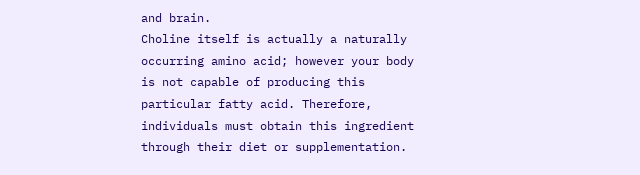and brain.
Choline itself is actually a naturally occurring amino acid; however your body is not capable of producing this particular fatty acid. Therefore, individuals must obtain this ingredient through their diet or supplementation.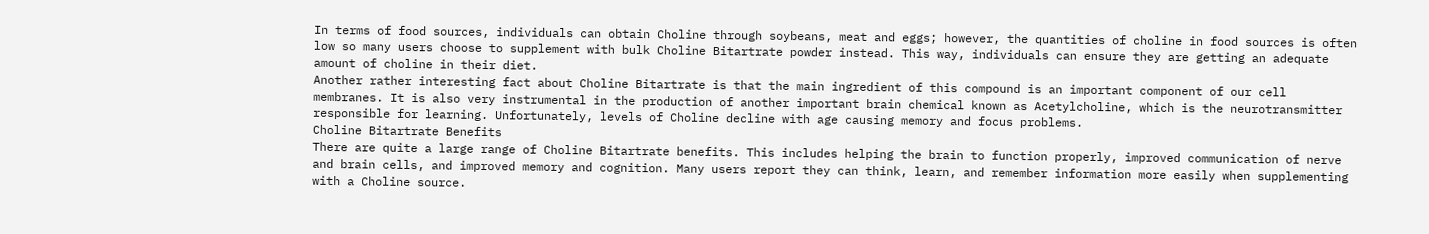In terms of food sources, individuals can obtain Choline through soybeans, meat and eggs; however, the quantities of choline in food sources is often low so many users choose to supplement with bulk Choline Bitartrate powder instead. This way, individuals can ensure they are getting an adequate amount of choline in their diet.
Another rather interesting fact about Choline Bitartrate is that the main ingredient of this compound is an important component of our cell membranes. It is also very instrumental in the production of another important brain chemical known as Acetylcholine, which is the neurotransmitter responsible for learning. Unfortunately, levels of Choline decline with age causing memory and focus problems.
Choline Bitartrate Benefits
There are quite a large range of Choline Bitartrate benefits. This includes helping the brain to function properly, improved communication of nerve and brain cells, and improved memory and cognition. Many users report they can think, learn, and remember information more easily when supplementing with a Choline source.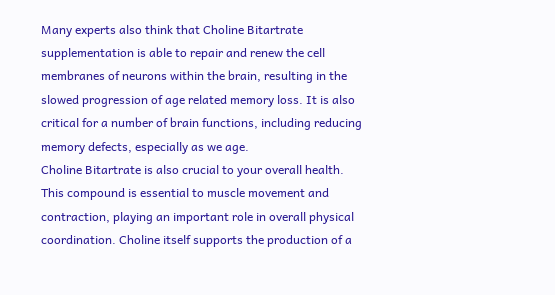Many experts also think that Choline Bitartrate supplementation is able to repair and renew the cell membranes of neurons within the brain, resulting in the slowed progression of age related memory loss. It is also critical for a number of brain functions, including reducing memory defects, especially as we age.
Choline Bitartrate is also crucial to your overall health. This compound is essential to muscle movement and contraction, playing an important role in overall physical coordination. Choline itself supports the production of a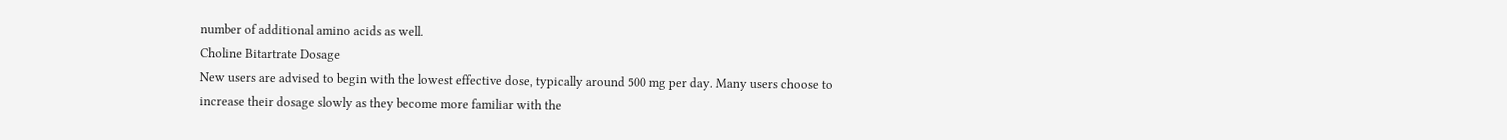number of additional amino acids as well.
Choline Bitartrate Dosage
New users are advised to begin with the lowest effective dose, typically around 500 mg per day. Many users choose to increase their dosage slowly as they become more familiar with the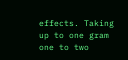effects. Taking up to one gram one to two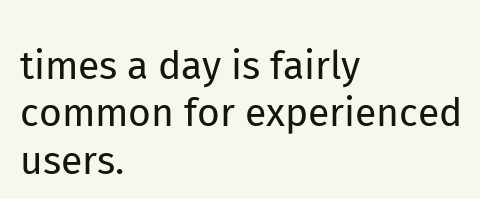times a day is fairly common for experienced users.